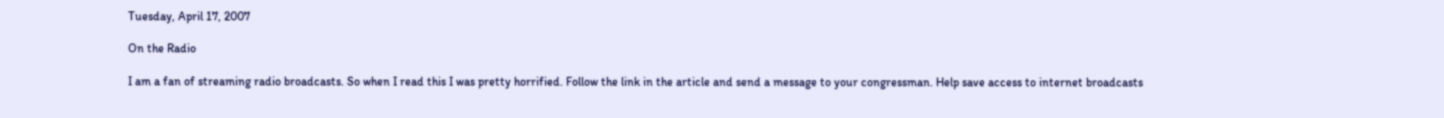Tuesday, April 17, 2007

On the Radio

I am a fan of streaming radio broadcasts. So when I read this I was pretty horrified. Follow the link in the article and send a message to your congressman. Help save access to internet broadcasts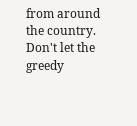from around the country. Don't let the greedy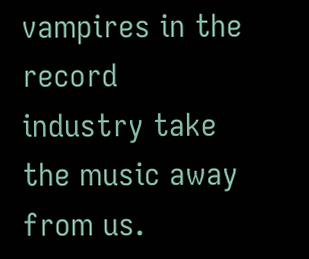vampires in the record industry take the music away from us.